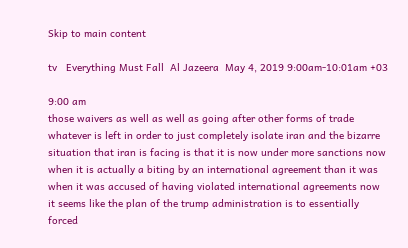Skip to main content

tv   Everything Must Fall  Al Jazeera  May 4, 2019 9:00am-10:01am +03

9:00 am
those waivers as well as well as going after other forms of trade whatever is left in order to just completely isolate iran and the bizarre situation that iran is facing is that it is now under more sanctions now when it is actually a biting by an international agreement than it was when it was accused of having violated international agreements now it seems like the plan of the trump administration is to essentially forced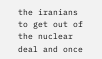the iranians to get out of the nuclear deal and once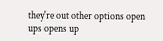they're out other options open ups opens up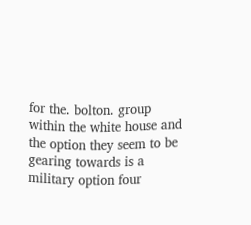for the. bolton. group within the white house and the option they seem to be gearing towards is a military option four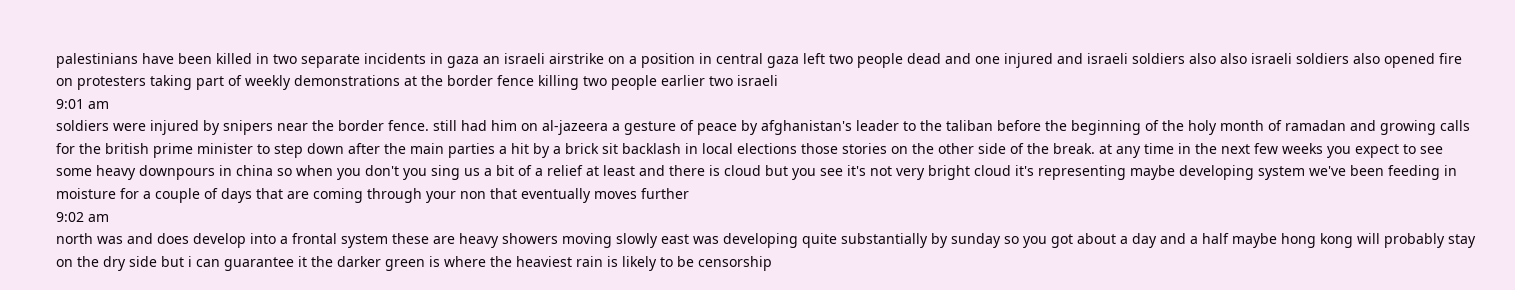palestinians have been killed in two separate incidents in gaza an israeli airstrike on a position in central gaza left two people dead and one injured and israeli soldiers also also israeli soldiers also opened fire on protesters taking part of weekly demonstrations at the border fence killing two people earlier two israeli
9:01 am
soldiers were injured by snipers near the border fence. still had him on al-jazeera a gesture of peace by afghanistan's leader to the taliban before the beginning of the holy month of ramadan and growing calls for the british prime minister to step down after the main parties a hit by a brick sit backlash in local elections those stories on the other side of the break. at any time in the next few weeks you expect to see some heavy downpours in china so when you don't you sing us a bit of a relief at least and there is cloud but you see it's not very bright cloud it's representing maybe developing system we've been feeding in moisture for a couple of days that are coming through your non that eventually moves further
9:02 am
north was and does develop into a frontal system these are heavy showers moving slowly east was developing quite substantially by sunday so you got about a day and a half maybe hong kong will probably stay on the dry side but i can guarantee it the darker green is where the heaviest rain is likely to be censorship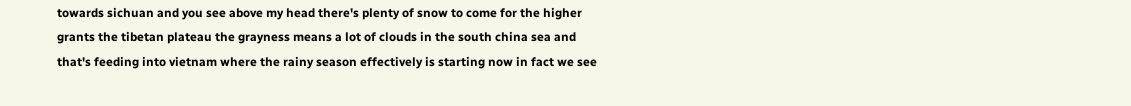towards sichuan and you see above my head there's plenty of snow to come for the higher grants the tibetan plateau the grayness means a lot of clouds in the south china sea and that's feeding into vietnam where the rainy season effectively is starting now in fact we see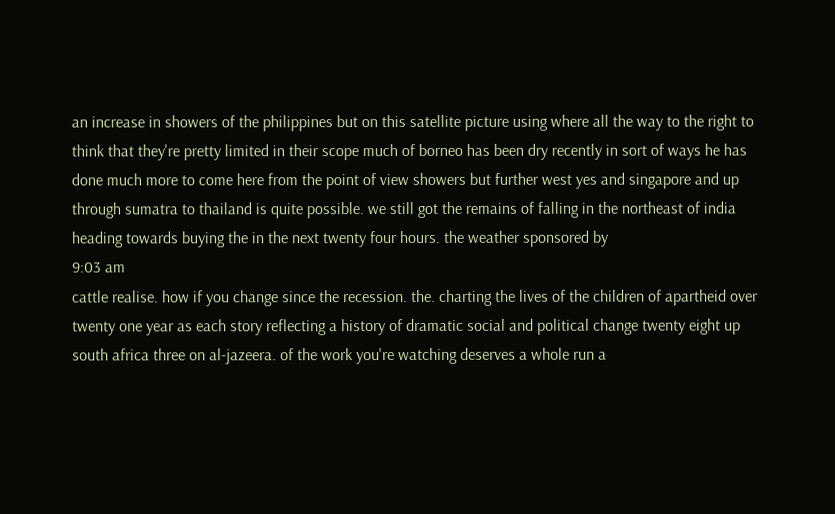an increase in showers of the philippines but on this satellite picture using where all the way to the right to think that they're pretty limited in their scope much of borneo has been dry recently in sort of ways he has done much more to come here from the point of view showers but further west yes and singapore and up through sumatra to thailand is quite possible. we still got the remains of falling in the northeast of india heading towards buying the in the next twenty four hours. the weather sponsored by
9:03 am
cattle realise. how if you change since the recession. the. charting the lives of the children of apartheid over twenty one year as each story reflecting a history of dramatic social and political change twenty eight up south africa three on al-jazeera. of the work you're watching deserves a whole run a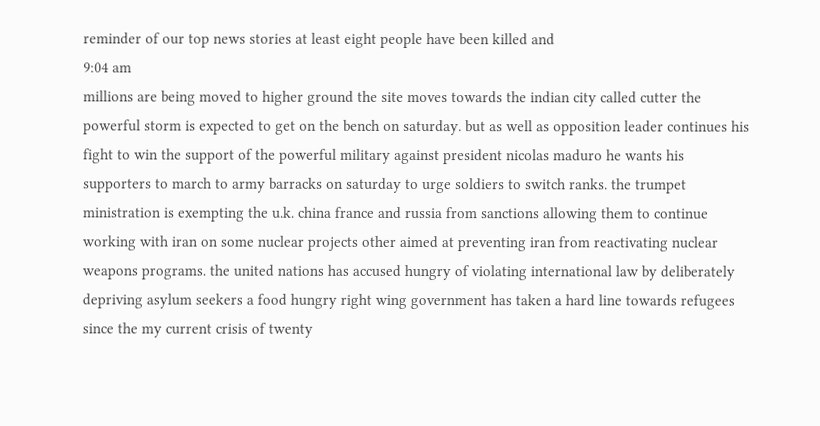reminder of our top news stories at least eight people have been killed and
9:04 am
millions are being moved to higher ground the site moves towards the indian city called cutter the powerful storm is expected to get on the bench on saturday. but as well as opposition leader continues his fight to win the support of the powerful military against president nicolas maduro he wants his supporters to march to army barracks on saturday to urge soldiers to switch ranks. the trumpet ministration is exempting the u.k. china france and russia from sanctions allowing them to continue working with iran on some nuclear projects other aimed at preventing iran from reactivating nuclear weapons programs. the united nations has accused hungry of violating international law by deliberately depriving asylum seekers a food hungry right wing government has taken a hard line towards refugees since the my current crisis of twenty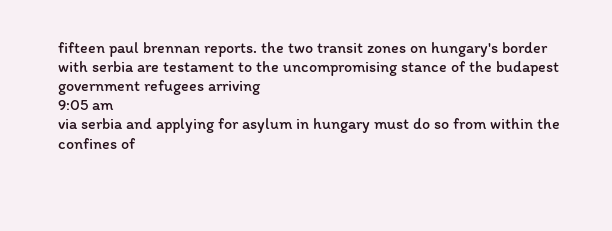fifteen paul brennan reports. the two transit zones on hungary's border with serbia are testament to the uncompromising stance of the budapest government refugees arriving
9:05 am
via serbia and applying for asylum in hungary must do so from within the confines of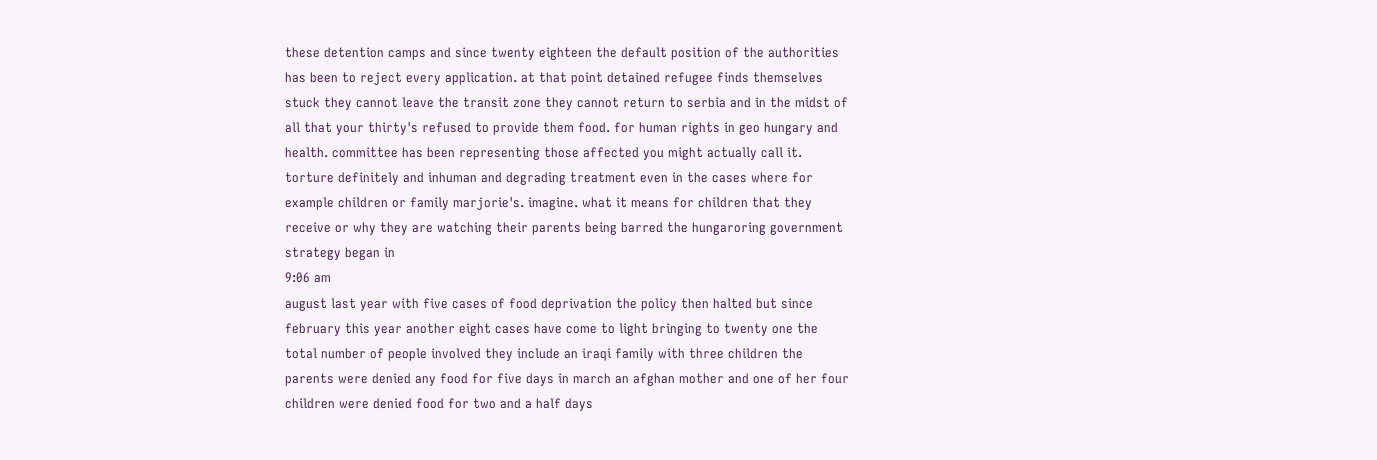these detention camps and since twenty eighteen the default position of the authorities has been to reject every application. at that point detained refugee finds themselves stuck they cannot leave the transit zone they cannot return to serbia and in the midst of all that your thirty's refused to provide them food. for human rights in geo hungary and health. committee has been representing those affected you might actually call it. torture definitely and inhuman and degrading treatment even in the cases where for example children or family marjorie's. imagine. what it means for children that they receive or why they are watching their parents being barred the hungaroring government strategy began in
9:06 am
august last year with five cases of food deprivation the policy then halted but since february this year another eight cases have come to light bringing to twenty one the total number of people involved they include an iraqi family with three children the parents were denied any food for five days in march an afghan mother and one of her four children were denied food for two and a half days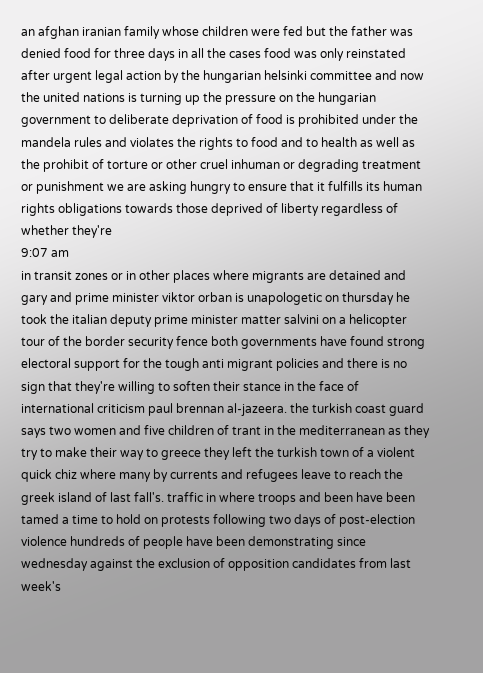an afghan iranian family whose children were fed but the father was denied food for three days in all the cases food was only reinstated after urgent legal action by the hungarian helsinki committee and now the united nations is turning up the pressure on the hungarian government to deliberate deprivation of food is prohibited under the mandela rules and violates the rights to food and to health as well as the prohibit of torture or other cruel inhuman or degrading treatment or punishment we are asking hungry to ensure that it fulfills its human rights obligations towards those deprived of liberty regardless of whether they're
9:07 am
in transit zones or in other places where migrants are detained and gary and prime minister viktor orban is unapologetic on thursday he took the italian deputy prime minister matter salvini on a helicopter tour of the border security fence both governments have found strong electoral support for the tough anti migrant policies and there is no sign that they're willing to soften their stance in the face of international criticism paul brennan al-jazeera. the turkish coast guard says two women and five children of trant in the mediterranean as they try to make their way to greece they left the turkish town of a violent quick chiz where many by currents and refugees leave to reach the greek island of last fall's. traffic in where troops and been have been tamed a time to hold on protests following two days of post-election violence hundreds of people have been demonstrating since wednesday against the exclusion of opposition candidates from last week's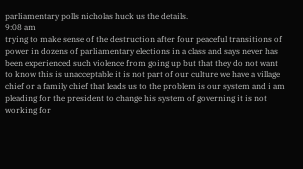parliamentary polls nicholas huck us the details.
9:08 am
trying to make sense of the destruction after four peaceful transitions of power in dozens of parliamentary elections in a class and says never has been experienced such violence from going up but that they do not want to know this is unacceptable it is not part of our culture we have a village chief or a family chief that leads us to the problem is our system and i am pleading for the president to change his system of governing it is not working for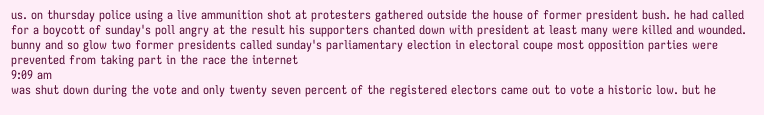us. on thursday police using a live ammunition shot at protesters gathered outside the house of former president bush. he had called for a boycott of sunday's poll angry at the result his supporters chanted down with president at least many were killed and wounded. bunny and so glow two former presidents called sunday's parliamentary election in electoral coupe most opposition parties were prevented from taking part in the race the internet
9:09 am
was shut down during the vote and only twenty seven percent of the registered electors came out to vote a historic low. but he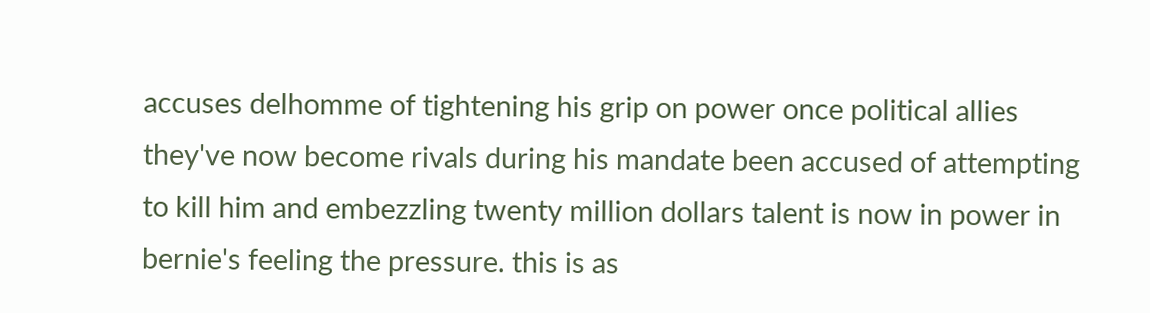accuses delhomme of tightening his grip on power once political allies they've now become rivals during his mandate been accused of attempting to kill him and embezzling twenty million dollars talent is now in power in bernie's feeling the pressure. this is as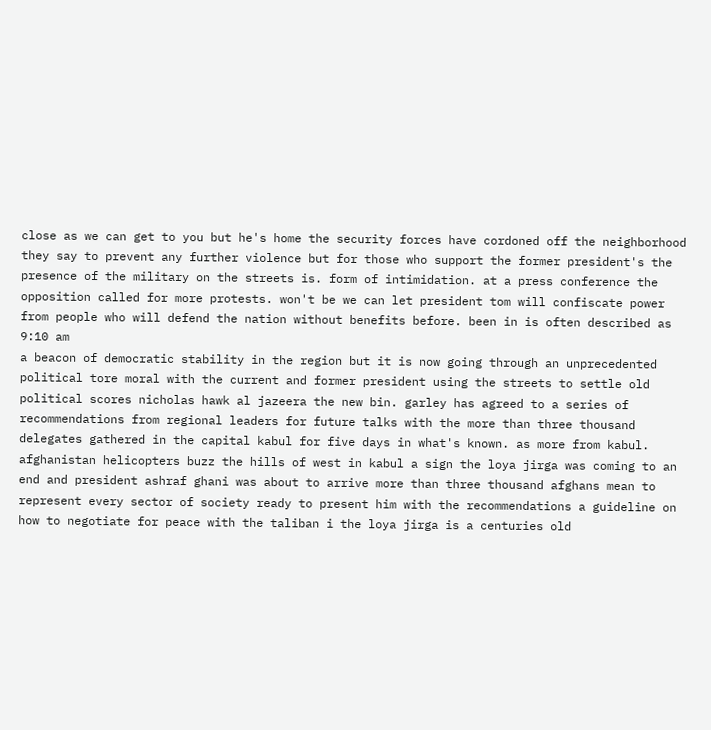close as we can get to you but he's home the security forces have cordoned off the neighborhood they say to prevent any further violence but for those who support the former president's the presence of the military on the streets is. form of intimidation. at a press conference the opposition called for more protests. won't be we can let president tom will confiscate power from people who will defend the nation without benefits before. been in is often described as
9:10 am
a beacon of democratic stability in the region but it is now going through an unprecedented political tore moral with the current and former president using the streets to settle old political scores nicholas hawk al jazeera the new bin. garley has agreed to a series of recommendations from regional leaders for future talks with the more than three thousand delegates gathered in the capital kabul for five days in what's known. as more from kabul. afghanistan helicopters buzz the hills of west in kabul a sign the loya jirga was coming to an end and president ashraf ghani was about to arrive more than three thousand afghans mean to represent every sector of society ready to present him with the recommendations a guideline on how to negotiate for peace with the taliban i the loya jirga is a centuries old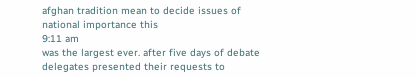afghan tradition mean to decide issues of national importance this
9:11 am
was the largest ever. after five days of debate delegates presented their requests to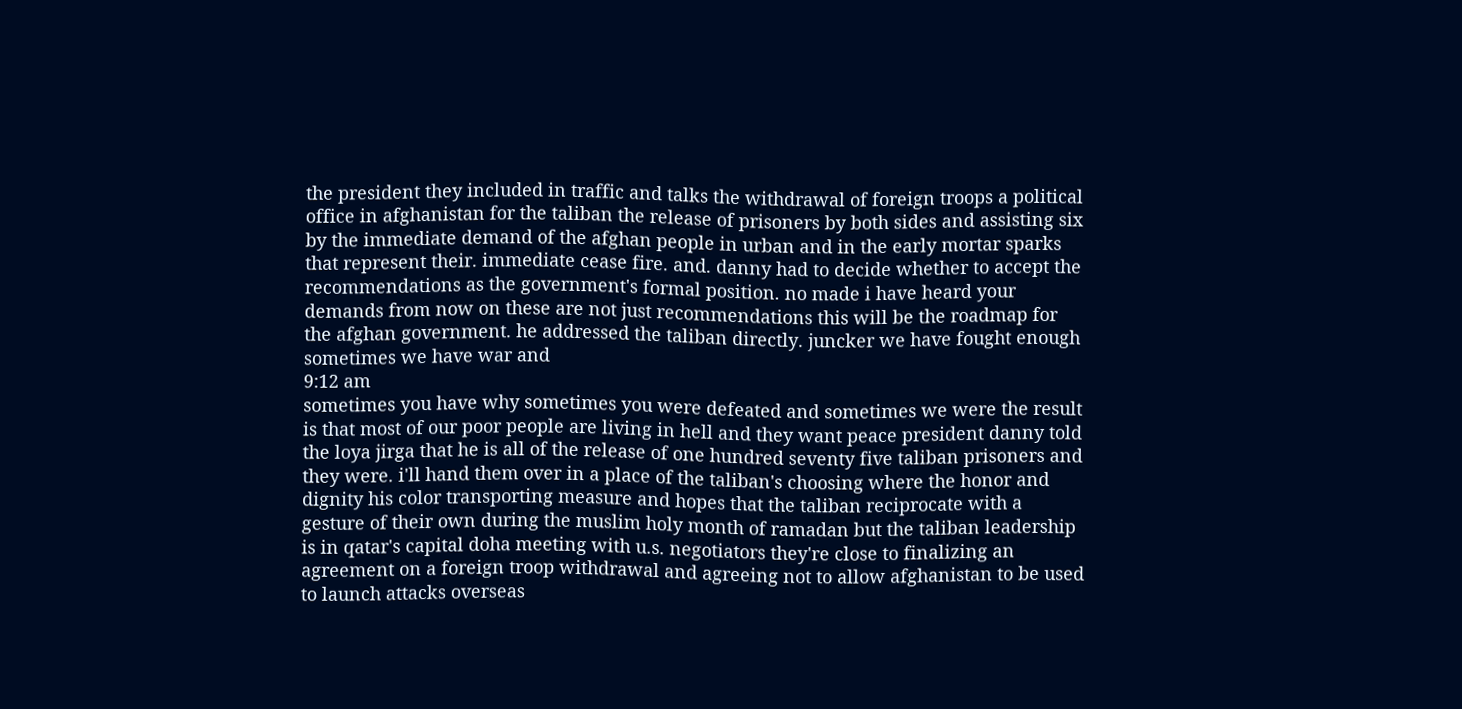the president they included in traffic and talks the withdrawal of foreign troops a political office in afghanistan for the taliban the release of prisoners by both sides and assisting six by the immediate demand of the afghan people in urban and in the early mortar sparks that represent their. immediate cease fire. and. danny had to decide whether to accept the recommendations as the government's formal position. no made i have heard your demands from now on these are not just recommendations this will be the roadmap for the afghan government. he addressed the taliban directly. juncker we have fought enough sometimes we have war and
9:12 am
sometimes you have why sometimes you were defeated and sometimes we were the result is that most of our poor people are living in hell and they want peace president danny told the loya jirga that he is all of the release of one hundred seventy five taliban prisoners and they were. i'll hand them over in a place of the taliban's choosing where the honor and dignity his color transporting measure and hopes that the taliban reciprocate with a gesture of their own during the muslim holy month of ramadan but the taliban leadership is in qatar's capital doha meeting with u.s. negotiators they're close to finalizing an agreement on a foreign troop withdrawal and agreeing not to allow afghanistan to be used to launch attacks overseas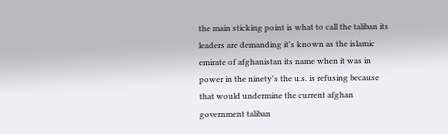the main sticking point is what to call the taliban its leaders are demanding it's known as the islamic emirate of afghanistan its name when it was in power in the ninety's the u.s. is refusing because that would undermine the current afghan government taliban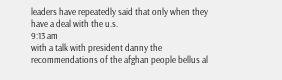leaders have repeatedly said that only when they have a deal with the u.s.
9:13 am
with a talk with president danny the recommendations of the afghan people bellus al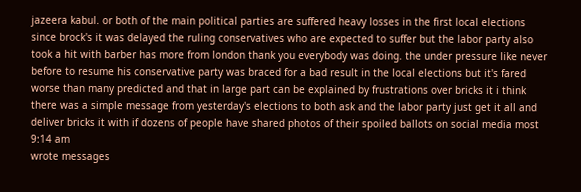jazeera kabul. or both of the main political parties are suffered heavy losses in the first local elections since brock's it was delayed the ruling conservatives who are expected to suffer but the labor party also took a hit with barber has more from london thank you everybody was doing. the under pressure like never before to resume his conservative party was braced for a bad result in the local elections but it's fared worse than many predicted and that in large part can be explained by frustrations over bricks it i think there was a simple message from yesterday's elections to both ask and the labor party just get it all and deliver bricks it with if dozens of people have shared photos of their spoiled ballots on social media most
9:14 am
wrote messages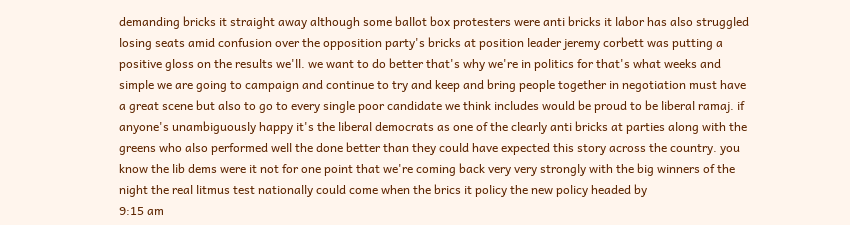demanding bricks it straight away although some ballot box protesters were anti bricks it labor has also struggled losing seats amid confusion over the opposition party's bricks at position leader jeremy corbett was putting a positive gloss on the results we'll. we want to do better that's why we're in politics for that's what weeks and simple we are going to campaign and continue to try and keep and bring people together in negotiation must have a great scene but also to go to every single poor candidate we think includes would be proud to be liberal ramaj. if anyone's unambiguously happy it's the liberal democrats as one of the clearly anti bricks at parties along with the greens who also performed well the done better than they could have expected this story across the country. you know the lib dems were it not for one point that we're coming back very very strongly with the big winners of the night the real litmus test nationally could come when the brics it policy the new policy headed by
9:15 am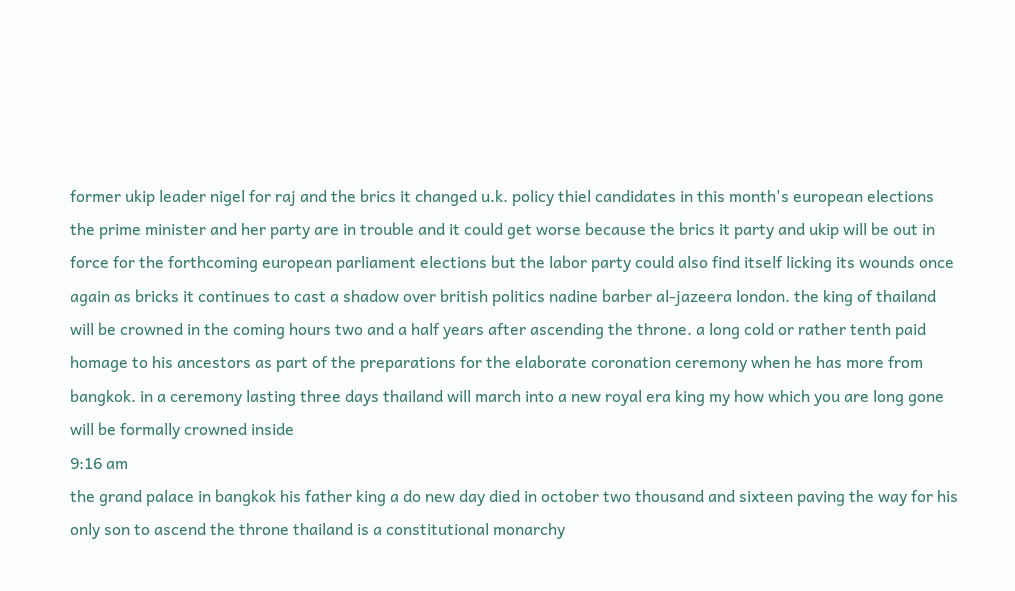former ukip leader nigel for raj and the brics it changed u.k. policy thiel candidates in this month's european elections the prime minister and her party are in trouble and it could get worse because the brics it party and ukip will be out in force for the forthcoming european parliament elections but the labor party could also find itself licking its wounds once again as bricks it continues to cast a shadow over british politics nadine barber al-jazeera london. the king of thailand will be crowned in the coming hours two and a half years after ascending the throne. a long cold or rather tenth paid homage to his ancestors as part of the preparations for the elaborate coronation ceremony when he has more from bangkok. in a ceremony lasting three days thailand will march into a new royal era king my how which you are long gone will be formally crowned inside
9:16 am
the grand palace in bangkok his father king a do new day died in october two thousand and sixteen paving the way for his only son to ascend the throne thailand is a constitutional monarchy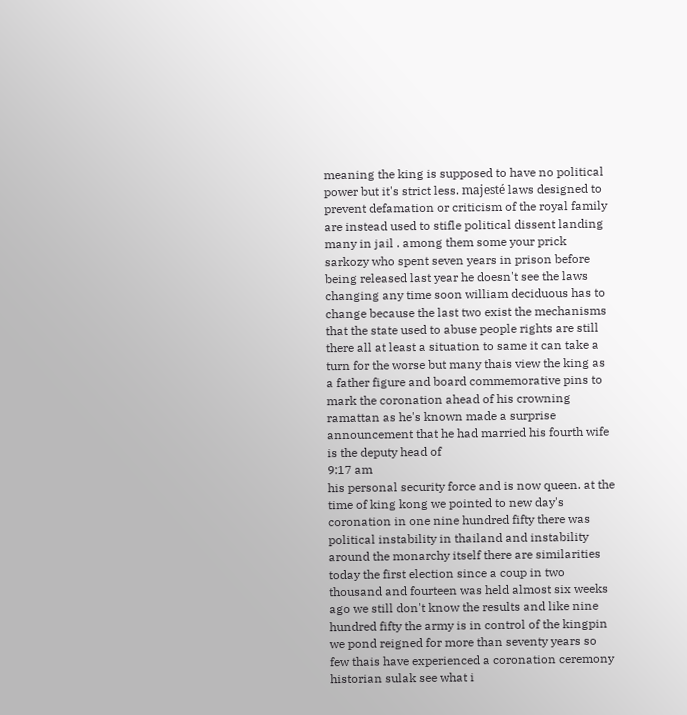meaning the king is supposed to have no political power but it's strict less. majesté laws designed to prevent defamation or criticism of the royal family are instead used to stifle political dissent landing many in jail . among them some your prick sarkozy who spent seven years in prison before being released last year he doesn't see the laws changing any time soon william deciduous has to change because the last two exist the mechanisms that the state used to abuse people rights are still there all at least a situation to same it can take a turn for the worse but many thais view the king as a father figure and board commemorative pins to mark the coronation ahead of his crowning ramattan as he's known made a surprise announcement that he had married his fourth wife is the deputy head of
9:17 am
his personal security force and is now queen. at the time of king kong we pointed to new day's coronation in one nine hundred fifty there was political instability in thailand and instability around the monarchy itself there are similarities today the first election since a coup in two thousand and fourteen was held almost six weeks ago we still don't know the results and like nine hundred fifty the army is in control of the kingpin we pond reigned for more than seventy years so few thais have experienced a coronation ceremony historian sulak see what i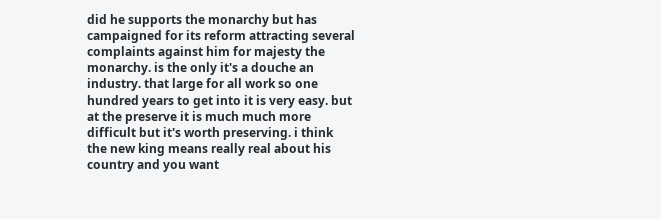did he supports the monarchy but has campaigned for its reform attracting several complaints against him for majesty the monarchy. is the only it's a douche an industry. that large for all work so one hundred years to get into it is very easy. but at the preserve it is much much more difficult but it's worth preserving. i think the new king means really real about his country and you want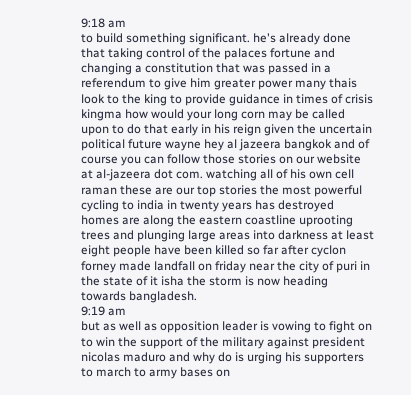9:18 am
to build something significant. he's already done that taking control of the palaces fortune and changing a constitution that was passed in a referendum to give him greater power many thais look to the king to provide guidance in times of crisis kingma how would your long corn may be called upon to do that early in his reign given the uncertain political future wayne hey al jazeera bangkok and of course you can follow those stories on our website at al-jazeera dot com. watching all of his own cell raman these are our top stories the most powerful cycling to india in twenty years has destroyed homes are along the eastern coastline uprooting trees and plunging large areas into darkness at least eight people have been killed so far after cyclon forney made landfall on friday near the city of puri in the state of it isha the storm is now heading towards bangladesh.
9:19 am
but as well as opposition leader is vowing to fight on to win the support of the military against president nicolas maduro and why do is urging his supporters to march to army bases on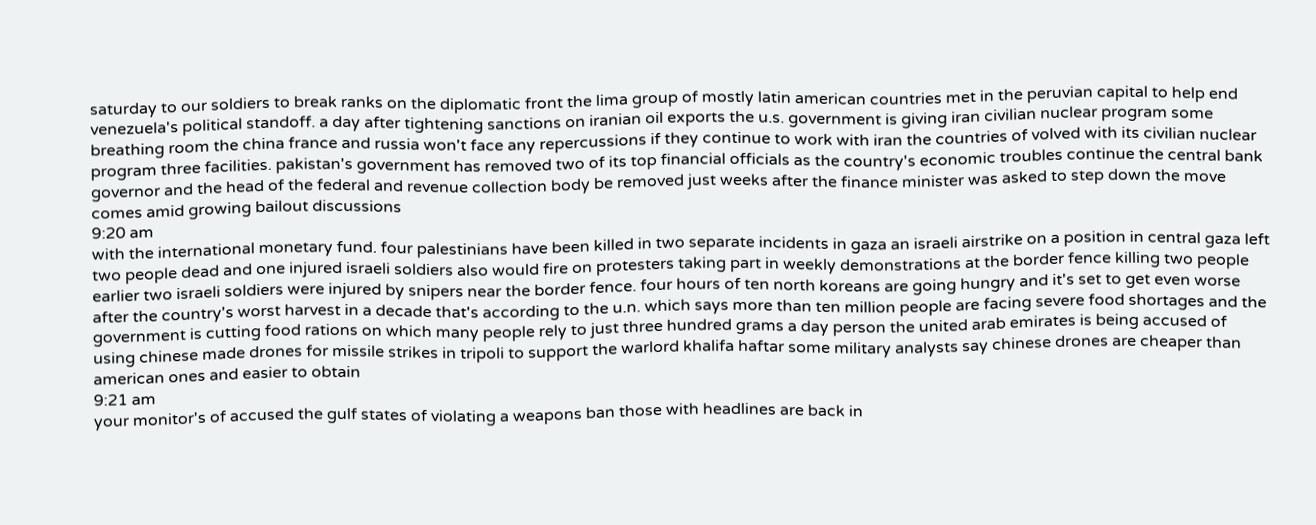saturday to our soldiers to break ranks on the diplomatic front the lima group of mostly latin american countries met in the peruvian capital to help end venezuela's political standoff. a day after tightening sanctions on iranian oil exports the u.s. government is giving iran civilian nuclear program some breathing room the china france and russia won't face any repercussions if they continue to work with iran the countries of volved with its civilian nuclear program three facilities. pakistan's government has removed two of its top financial officials as the country's economic troubles continue the central bank governor and the head of the federal and revenue collection body be removed just weeks after the finance minister was asked to step down the move comes amid growing bailout discussions
9:20 am
with the international monetary fund. four palestinians have been killed in two separate incidents in gaza an israeli airstrike on a position in central gaza left two people dead and one injured israeli soldiers also would fire on protesters taking part in weekly demonstrations at the border fence killing two people earlier two israeli soldiers were injured by snipers near the border fence. four hours of ten north koreans are going hungry and it's set to get even worse after the country's worst harvest in a decade that's according to the u.n. which says more than ten million people are facing severe food shortages and the government is cutting food rations on which many people rely to just three hundred grams a day person the united arab emirates is being accused of using chinese made drones for missile strikes in tripoli to support the warlord khalifa haftar some military analysts say chinese drones are cheaper than american ones and easier to obtain
9:21 am
your monitor's of accused the gulf states of violating a weapons ban those with headlines are back in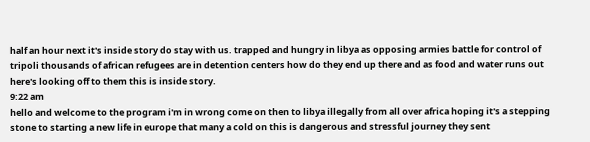half an hour next it's inside story do stay with us. trapped and hungry in libya as opposing armies battle for control of tripoli thousands of african refugees are in detention centers how do they end up there and as food and water runs out here's looking off to them this is inside story.
9:22 am
hello and welcome to the program i'm in wrong come on then to libya illegally from all over africa hoping it's a stepping stone to starting a new life in europe that many a cold on this is dangerous and stressful journey they sent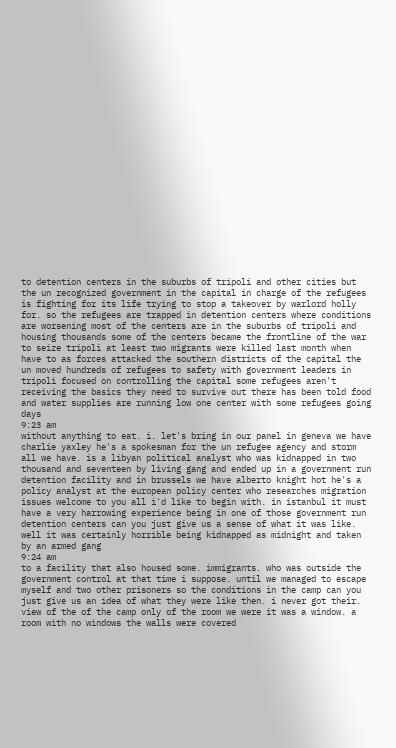to detention centers in the suburbs of tripoli and other cities but the un recognized government in the capital in charge of the refugees is fighting for its life trying to stop a takeover by warlord holly for. so the refugees are trapped in detention centers where conditions are worsening most of the centers are in the suburbs of tripoli and housing thousands some of the centers became the frontline of the war to seize tripoli at least two migrants were killed last month when have to as forces attacked the southern districts of the capital the un moved hundreds of refugees to safety with government leaders in tripoli focused on controlling the capital some refugees aren't receiving the basics they need to survive out there has been told food and water supplies are running low one center with some refugees going days
9:23 am
without anything to eat. i. let's bring in our panel in geneva we have charlie yaxley he's a spokesman for the un refugee agency and storm all we have. is a libyan political analyst who was kidnapped in two thousand and seventeen by living gang and ended up in a government run detention facility and in brussels we have alberto knight hot he's a policy analyst at the european policy center who researches migration issues welcome to you all i'd like to begin with. in istanbul it must have a very harrowing experience being in one of those government run detention centers can you just give us a sense of what it was like. well it was certainly horrible being kidnapped as midnight and taken by an armed gang
9:24 am
to a facility that also housed some. immigrants. who was outside the government control at that time i suppose. until we managed to escape myself and two other prisoners so the conditions in the camp can you just give us an idea of what they were like then. i never got their. view of the of the camp only of the room we were it was a window. a room with no windows the walls were covered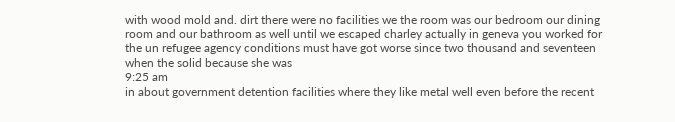with wood mold and. dirt there were no facilities we the room was our bedroom our dining room and our bathroom as well until we escaped charley actually in geneva you worked for the un refugee agency conditions must have got worse since two thousand and seventeen when the solid because she was
9:25 am
in about government detention facilities where they like metal well even before the recent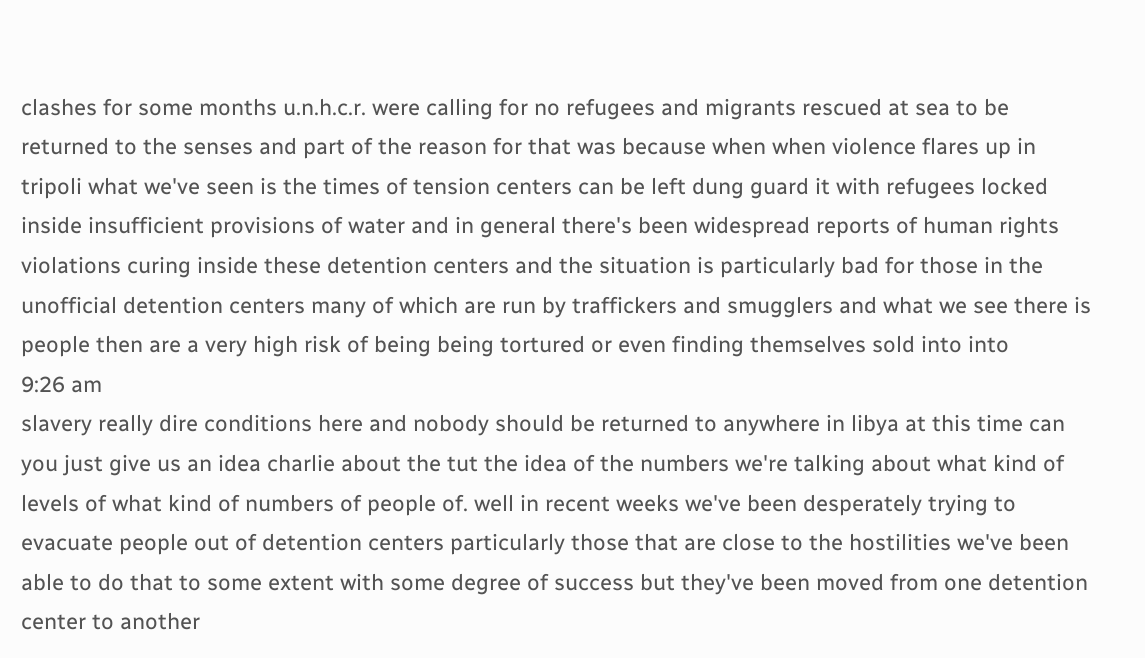clashes for some months u.n.h.c.r. were calling for no refugees and migrants rescued at sea to be returned to the senses and part of the reason for that was because when when violence flares up in tripoli what we've seen is the times of tension centers can be left dung guard it with refugees locked inside insufficient provisions of water and in general there's been widespread reports of human rights violations curing inside these detention centers and the situation is particularly bad for those in the unofficial detention centers many of which are run by traffickers and smugglers and what we see there is people then are a very high risk of being being tortured or even finding themselves sold into into
9:26 am
slavery really dire conditions here and nobody should be returned to anywhere in libya at this time can you just give us an idea charlie about the tut the idea of the numbers we're talking about what kind of levels of what kind of numbers of people of. well in recent weeks we've been desperately trying to evacuate people out of detention centers particularly those that are close to the hostilities we've been able to do that to some extent with some degree of success but they've been moved from one detention center to another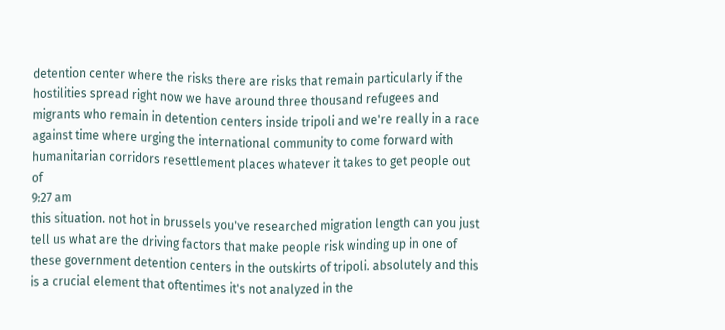detention center where the risks there are risks that remain particularly if the hostilities spread right now we have around three thousand refugees and migrants who remain in detention centers inside tripoli and we're really in a race against time where urging the international community to come forward with humanitarian corridors resettlement places whatever it takes to get people out of
9:27 am
this situation. not hot in brussels you've researched migration length can you just tell us what are the driving factors that make people risk winding up in one of these government detention centers in the outskirts of tripoli. absolutely and this is a crucial element that oftentimes it's not analyzed in the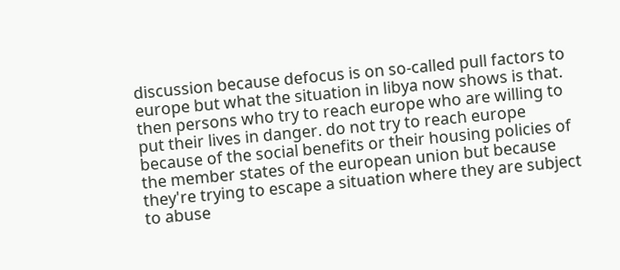discussion because defocus is on so-called pull factors to europe but what the situation in libya now shows is that. then persons who try to reach europe who are willing to put their lives in danger. do not try to reach europe because of the social benefits or their housing policies of the member states of the european union but because they're trying to escape a situation where they are subject to abuse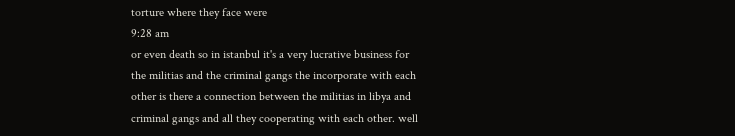torture where they face were
9:28 am
or even death so in istanbul it's a very lucrative business for the militias and the criminal gangs the incorporate with each other is there a connection between the militias in libya and criminal gangs and all they cooperating with each other. well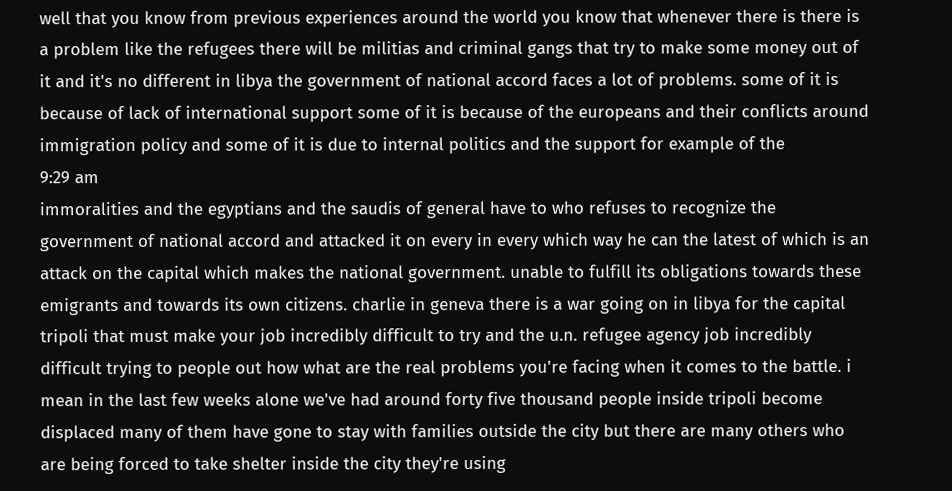well that you know from previous experiences around the world you know that whenever there is there is a problem like the refugees there will be militias and criminal gangs that try to make some money out of it and it's no different in libya the government of national accord faces a lot of problems. some of it is because of lack of international support some of it is because of the europeans and their conflicts around immigration policy and some of it is due to internal politics and the support for example of the
9:29 am
immoralities and the egyptians and the saudis of general have to who refuses to recognize the government of national accord and attacked it on every in every which way he can the latest of which is an attack on the capital which makes the national government. unable to fulfill its obligations towards these emigrants and towards its own citizens. charlie in geneva there is a war going on in libya for the capital tripoli that must make your job incredibly difficult to try and the u.n. refugee agency job incredibly difficult trying to people out how what are the real problems you're facing when it comes to the battle. i mean in the last few weeks alone we've had around forty five thousand people inside tripoli become displaced many of them have gone to stay with families outside the city but there are many others who are being forced to take shelter inside the city they're using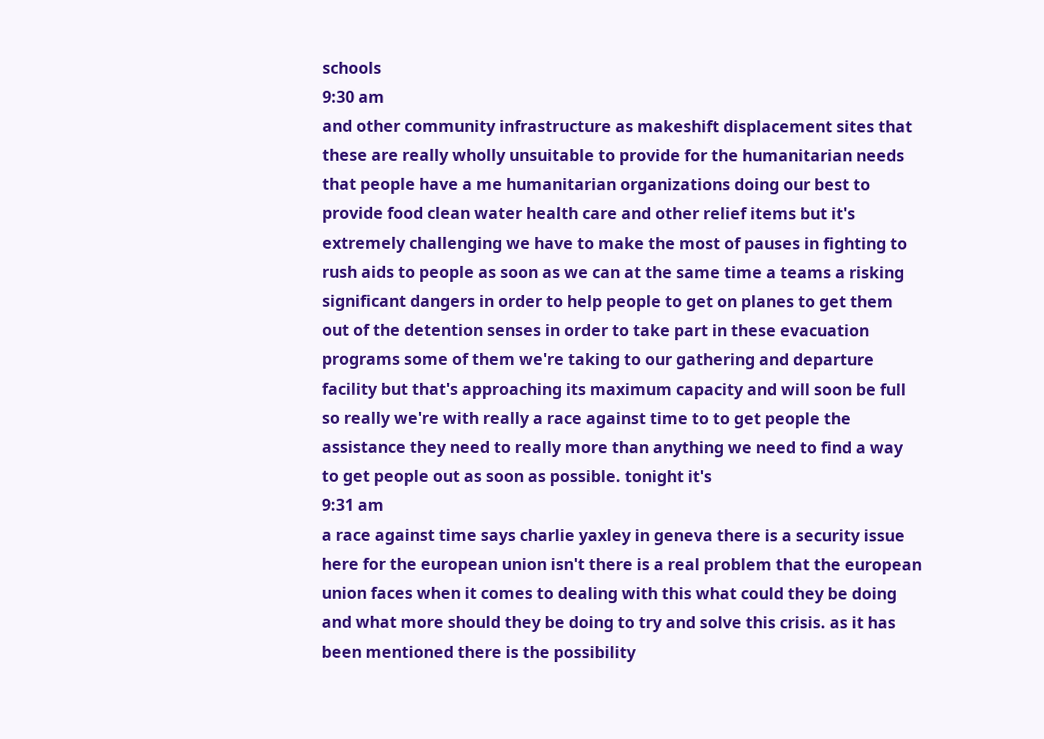schools
9:30 am
and other community infrastructure as makeshift displacement sites that these are really wholly unsuitable to provide for the humanitarian needs that people have a me humanitarian organizations doing our best to provide food clean water health care and other relief items but it's extremely challenging we have to make the most of pauses in fighting to rush aids to people as soon as we can at the same time a teams a risking significant dangers in order to help people to get on planes to get them out of the detention senses in order to take part in these evacuation programs some of them we're taking to our gathering and departure facility but that's approaching its maximum capacity and will soon be full so really we're with really a race against time to to get people the assistance they need to really more than anything we need to find a way to get people out as soon as possible. tonight it's
9:31 am
a race against time says charlie yaxley in geneva there is a security issue here for the european union isn't there is a real problem that the european union faces when it comes to dealing with this what could they be doing and what more should they be doing to try and solve this crisis. as it has been mentioned there is the possibility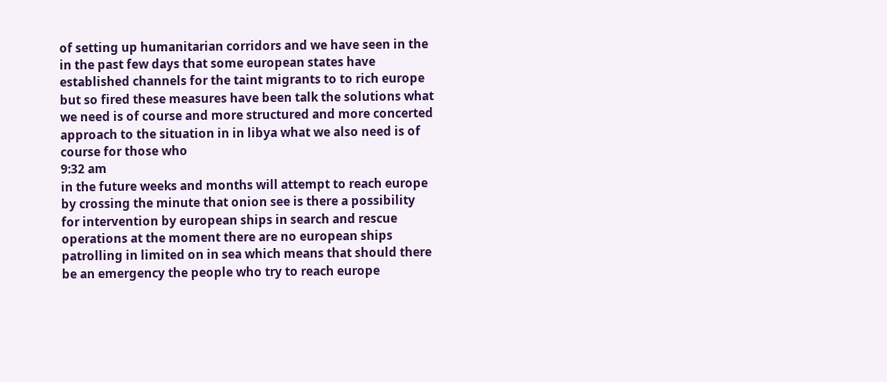of setting up humanitarian corridors and we have seen in the in the past few days that some european states have established channels for the taint migrants to to rich europe but so fired these measures have been talk the solutions what we need is of course and more structured and more concerted approach to the situation in in libya what we also need is of course for those who
9:32 am
in the future weeks and months will attempt to reach europe by crossing the minute that onion see is there a possibility for intervention by european ships in search and rescue operations at the moment there are no european ships patrolling in limited on in sea which means that should there be an emergency the people who try to reach europe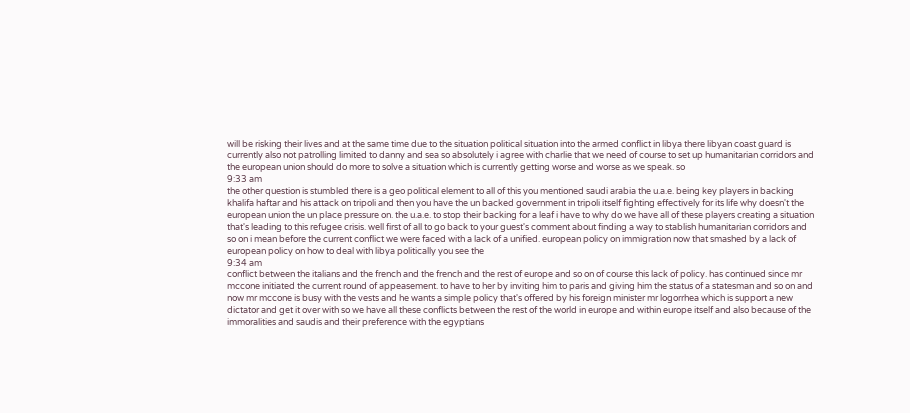will be risking their lives and at the same time due to the situation political situation into the armed conflict in libya there libyan coast guard is currently also not patrolling limited to danny and sea so absolutely i agree with charlie that we need of course to set up humanitarian corridors and the european union should do more to solve a situation which is currently getting worse and worse as we speak. so
9:33 am
the other question is stumbled there is a geo political element to all of this you mentioned saudi arabia the u.a.e. being key players in backing khalifa haftar and his attack on tripoli and then you have the un backed government in tripoli itself fighting effectively for its life why doesn't the european union the un place pressure on. the u.a.e. to stop their backing for a leaf i have to why do we have all of these players creating a situation that's leading to this refugee crisis. well first of all to go back to your guest's comment about finding a way to stablish humanitarian corridors and so on i mean before the current conflict we were faced with a lack of a unified. european policy on immigration now that smashed by a lack of european policy on how to deal with libya politically you see the
9:34 am
conflict between the italians and the french and the french and the rest of europe and so on of course this lack of policy. has continued since mr mccone initiated the current round of appeasement. to have to her by inviting him to paris and giving him the status of a statesman and so on and now mr mccone is busy with the vests and he wants a simple policy that's offered by his foreign minister mr logorrhea which is support a new dictator and get it over with so we have all these conflicts between the rest of the world in europe and within europe itself and also because of the immoralities and saudis and their preference with the egyptians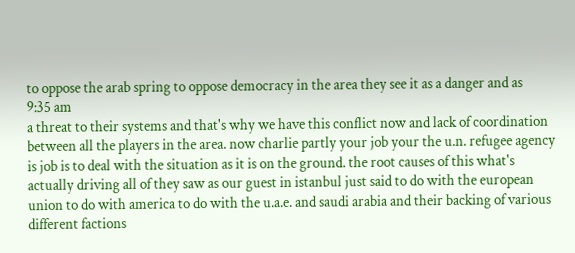to oppose the arab spring to oppose democracy in the area they see it as a danger and as
9:35 am
a threat to their systems and that's why we have this conflict now and lack of coordination between all the players in the area. now charlie partly your job your the u.n. refugee agency is job is to deal with the situation as it is on the ground. the root causes of this what's actually driving all of they saw as our guest in istanbul just said to do with the european union to do with america to do with the u.a.e. and saudi arabia and their backing of various different factions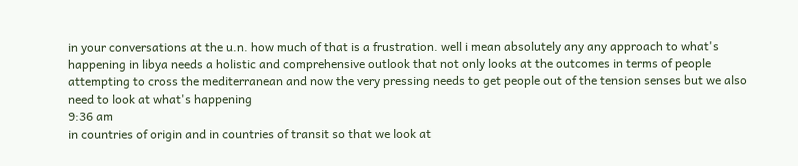in your conversations at the u.n. how much of that is a frustration. well i mean absolutely any any approach to what's happening in libya needs a holistic and comprehensive outlook that not only looks at the outcomes in terms of people attempting to cross the mediterranean and now the very pressing needs to get people out of the tension senses but we also need to look at what's happening
9:36 am
in countries of origin and in countries of transit so that we look at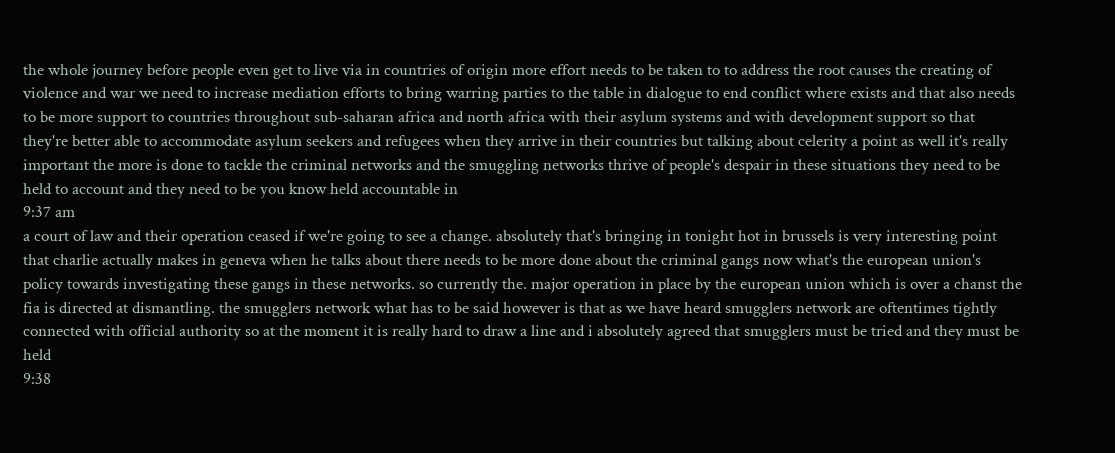the whole journey before people even get to live via in countries of origin more effort needs to be taken to to address the root causes the creating of violence and war we need to increase mediation efforts to bring warring parties to the table in dialogue to end conflict where exists and that also needs to be more support to countries throughout sub-saharan africa and north africa with their asylum systems and with development support so that they're better able to accommodate asylum seekers and refugees when they arrive in their countries but talking about celerity a point as well it's really important the more is done to tackle the criminal networks and the smuggling networks thrive of people's despair in these situations they need to be held to account and they need to be you know held accountable in
9:37 am
a court of law and their operation ceased if we're going to see a change. absolutely that's bringing in tonight hot in brussels is very interesting point that charlie actually makes in geneva when he talks about there needs to be more done about the criminal gangs now what's the european union's policy towards investigating these gangs in these networks. so currently the. major operation in place by the european union which is over a chanst the fia is directed at dismantling. the smugglers network what has to be said however is that as we have heard smugglers network are oftentimes tightly connected with official authority so at the moment it is really hard to draw a line and i absolutely agreed that smugglers must be tried and they must be held
9:38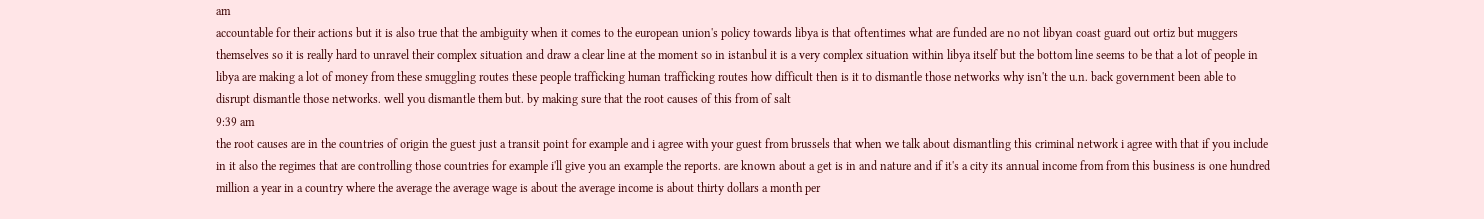am
accountable for their actions but it is also true that the ambiguity when it comes to the european union's policy towards libya is that oftentimes what are funded are no not libyan coast guard out ortiz but muggers themselves so it is really hard to unravel their complex situation and draw a clear line at the moment so in istanbul it is a very complex situation within libya itself but the bottom line seems to be that a lot of people in libya are making a lot of money from these smuggling routes these people trafficking human trafficking routes how difficult then is it to dismantle those networks why isn't the u.n. back government been able to disrupt dismantle those networks. well you dismantle them but. by making sure that the root causes of this from of salt
9:39 am
the root causes are in the countries of origin the guest just a transit point for example and i agree with your guest from brussels that when we talk about dismantling this criminal network i agree with that if you include in it also the regimes that are controlling those countries for example i'll give you an example the reports. are known about a get is in and nature and if it's a city its annual income from from this business is one hundred million a year in a country where the average the average wage is about the average income is about thirty dollars a month per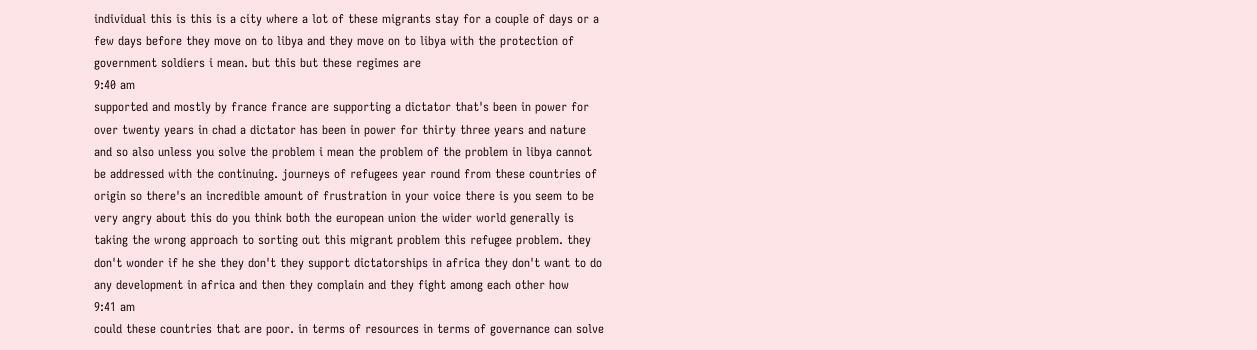individual this is this is a city where a lot of these migrants stay for a couple of days or a few days before they move on to libya and they move on to libya with the protection of government soldiers i mean. but this but these regimes are
9:40 am
supported and mostly by france france are supporting a dictator that's been in power for over twenty years in chad a dictator has been in power for thirty three years and nature and so also unless you solve the problem i mean the problem of the problem in libya cannot be addressed with the continuing. journeys of refugees year round from these countries of origin so there's an incredible amount of frustration in your voice there is you seem to be very angry about this do you think both the european union the wider world generally is taking the wrong approach to sorting out this migrant problem this refugee problem. they don't wonder if he she they don't they support dictatorships in africa they don't want to do any development in africa and then they complain and they fight among each other how
9:41 am
could these countries that are poor. in terms of resources in terms of governance can solve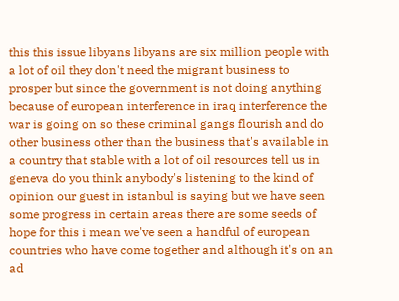this this issue libyans libyans are six million people with a lot of oil they don't need the migrant business to prosper but since the government is not doing anything because of european interference in iraq interference the war is going on so these criminal gangs flourish and do other business other than the business that's available in a country that stable with a lot of oil resources tell us in geneva do you think anybody's listening to the kind of opinion our guest in istanbul is saying but we have seen some progress in certain areas there are some seeds of hope for this i mean we've seen a handful of european countries who have come together and although it's on an ad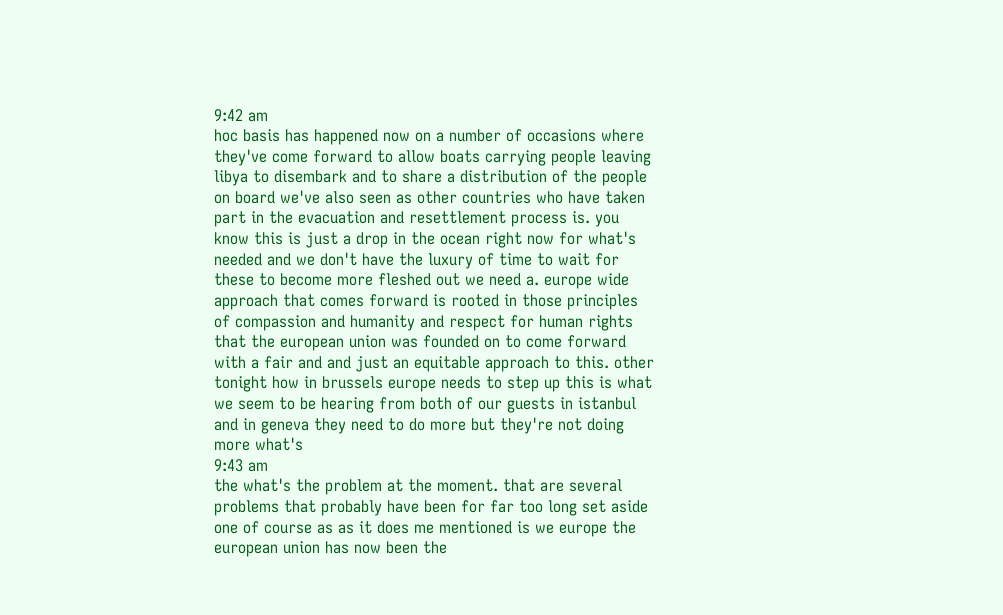9:42 am
hoc basis has happened now on a number of occasions where they've come forward to allow boats carrying people leaving libya to disembark and to share a distribution of the people on board we've also seen as other countries who have taken part in the evacuation and resettlement process is. you know this is just a drop in the ocean right now for what's needed and we don't have the luxury of time to wait for these to become more fleshed out we need a. europe wide approach that comes forward is rooted in those principles of compassion and humanity and respect for human rights that the european union was founded on to come forward with a fair and and just an equitable approach to this. other tonight how in brussels europe needs to step up this is what we seem to be hearing from both of our guests in istanbul and in geneva they need to do more but they're not doing more what's
9:43 am
the what's the problem at the moment. that are several problems that probably have been for far too long set aside one of course as as it does me mentioned is we europe the european union has now been the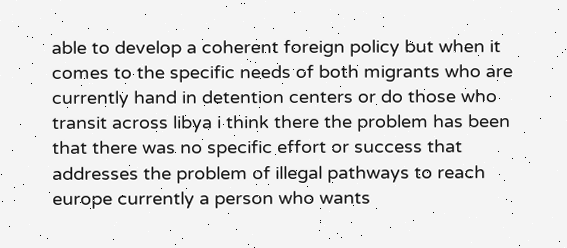able to develop a coherent foreign policy but when it comes to the specific needs of both migrants who are currently hand in detention centers or do those who transit across libya i think there the problem has been that there was no specific effort or success that addresses the problem of illegal pathways to reach europe currently a person who wants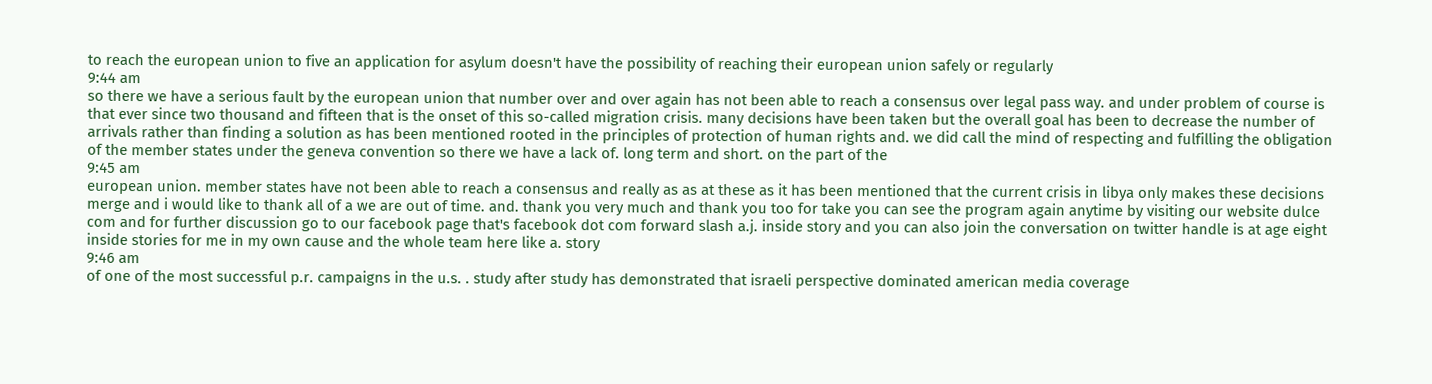to reach the european union to five an application for asylum doesn't have the possibility of reaching their european union safely or regularly
9:44 am
so there we have a serious fault by the european union that number over and over again has not been able to reach a consensus over legal pass way. and under problem of course is that ever since two thousand and fifteen that is the onset of this so-called migration crisis. many decisions have been taken but the overall goal has been to decrease the number of arrivals rather than finding a solution as has been mentioned rooted in the principles of protection of human rights and. we did call the mind of respecting and fulfilling the obligation of the member states under the geneva convention so there we have a lack of. long term and short. on the part of the
9:45 am
european union. member states have not been able to reach a consensus and really as as at these as it has been mentioned that the current crisis in libya only makes these decisions merge and i would like to thank all of a we are out of time. and. thank you very much and thank you too for take you can see the program again anytime by visiting our website dulce com and for further discussion go to our facebook page that's facebook dot com forward slash a.j. inside story and you can also join the conversation on twitter handle is at age eight inside stories for me in my own cause and the whole team here like a. story
9:46 am
of one of the most successful p.r. campaigns in the u.s. . study after study has demonstrated that israeli perspective dominated american media coverage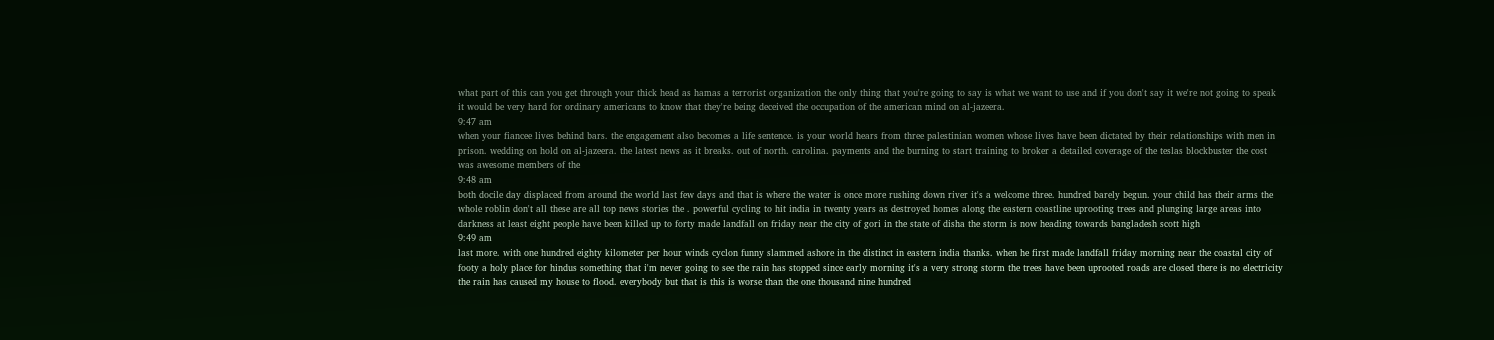what part of this can you get through your thick head as hamas a terrorist organization the only thing that you're going to say is what we want to use and if you don't say it we're not going to speak it would be very hard for ordinary americans to know that they're being deceived the occupation of the american mind on al-jazeera.
9:47 am
when your fiancee lives behind bars. the engagement also becomes a life sentence. is your world hears from three palestinian women whose lives have been dictated by their relationships with men in prison. wedding on hold on al-jazeera. the latest news as it breaks. out of north. carolina. payments and the burning to start training to broker a detailed coverage of the teslas blockbuster the cost was awesome members of the
9:48 am
both docile day displaced from around the world last few days and that is where the water is once more rushing down river it's a welcome three. hundred barely begun. your child has their arms the whole roblin don't all these are all top news stories the . powerful cycling to hit india in twenty years as destroyed homes along the eastern coastline uprooting trees and plunging large areas into darkness at least eight people have been killed up to forty made landfall on friday near the city of gori in the state of disha the storm is now heading towards bangladesh scott high
9:49 am
last more. with one hundred eighty kilometer per hour winds cyclon funny slammed ashore in the distinct in eastern india thanks. when he first made landfall friday morning near the coastal city of footy a holy place for hindus something that i'm never going to see the rain has stopped since early morning it's a very strong storm the trees have been uprooted roads are closed there is no electricity the rain has caused my house to flood. everybody but that is this is worse than the one thousand nine hundred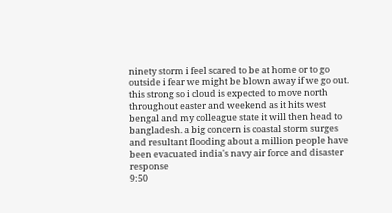ninety storm i feel scared to be at home or to go outside i fear we might be blown away if we go out. this strong so i cloud is expected to move north throughout easter and weekend as it hits west bengal and my colleague state it will then head to bangladesh. a big concern is coastal storm surges and resultant flooding about a million people have been evacuated india's navy air force and disaster response
9:50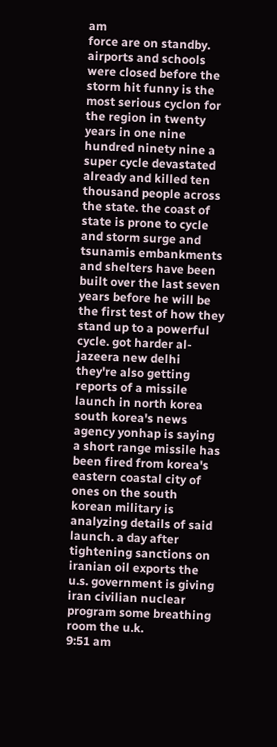am
force are on standby. airports and schools were closed before the storm hit funny is the most serious cyclon for the region in twenty years in one nine hundred ninety nine a super cycle devastated already and killed ten thousand people across the state. the coast of state is prone to cycle and storm surge and tsunamis embankments and shelters have been built over the last seven years before he will be the first test of how they stand up to a powerful cycle. got harder al-jazeera new delhi they're also getting reports of a missile launch in north korea south korea's news agency yonhap is saying a short range missile has been fired from korea's eastern coastal city of ones on the south korean military is analyzing details of said launch. a day after tightening sanctions on iranian oil exports the u.s. government is giving iran civilian nuclear program some breathing room the u.k.
9:51 am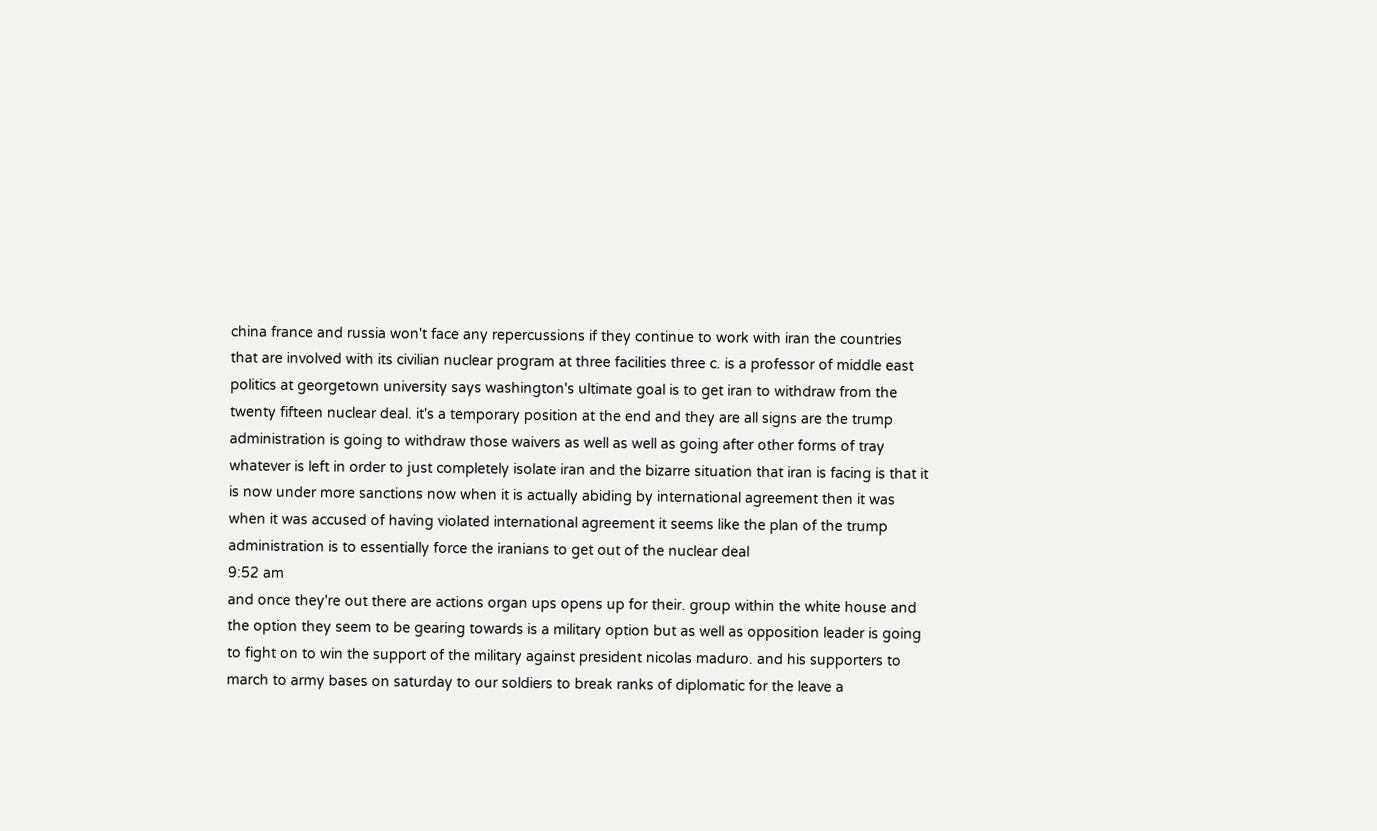china france and russia won't face any repercussions if they continue to work with iran the countries that are involved with its civilian nuclear program at three facilities three c. is a professor of middle east politics at georgetown university says washington's ultimate goal is to get iran to withdraw from the twenty fifteen nuclear deal. it's a temporary position at the end and they are all signs are the trump administration is going to withdraw those waivers as well as well as going after other forms of tray whatever is left in order to just completely isolate iran and the bizarre situation that iran is facing is that it is now under more sanctions now when it is actually abiding by international agreement then it was when it was accused of having violated international agreement it seems like the plan of the trump administration is to essentially force the iranians to get out of the nuclear deal
9:52 am
and once they're out there are actions organ ups opens up for their. group within the white house and the option they seem to be gearing towards is a military option but as well as opposition leader is going to fight on to win the support of the military against president nicolas maduro. and his supporters to march to army bases on saturday to our soldiers to break ranks of diplomatic for the leave a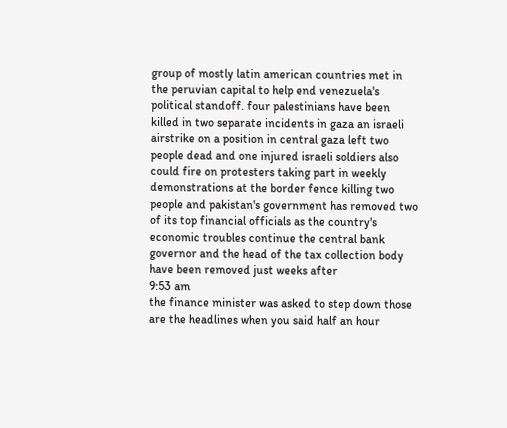group of mostly latin american countries met in the peruvian capital to help end venezuela's political standoff. four palestinians have been killed in two separate incidents in gaza an israeli airstrike on a position in central gaza left two people dead and one injured israeli soldiers also could fire on protesters taking part in weekly demonstrations at the border fence killing two people and pakistan's government has removed two of its top financial officials as the country's economic troubles continue the central bank governor and the head of the tax collection body have been removed just weeks after
9:53 am
the finance minister was asked to step down those are the headlines when you said half an hour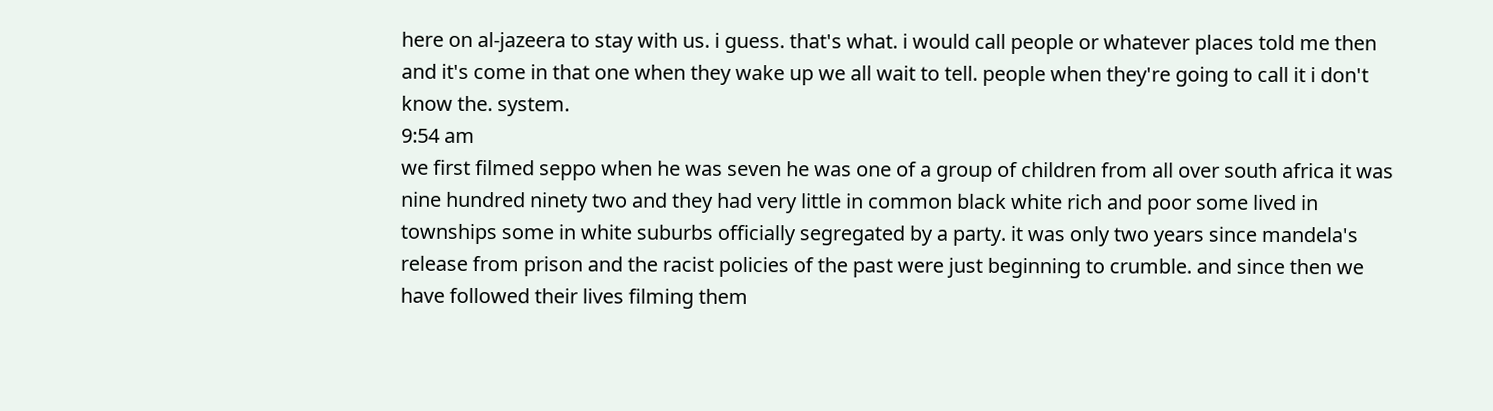here on al-jazeera to stay with us. i guess. that's what. i would call people or whatever places told me then and it's come in that one when they wake up we all wait to tell. people when they're going to call it i don't know the. system.
9:54 am
we first filmed seppo when he was seven he was one of a group of children from all over south africa it was nine hundred ninety two and they had very little in common black white rich and poor some lived in townships some in white suburbs officially segregated by a party. it was only two years since mandela's release from prison and the racist policies of the past were just beginning to crumble. and since then we have followed their lives filming them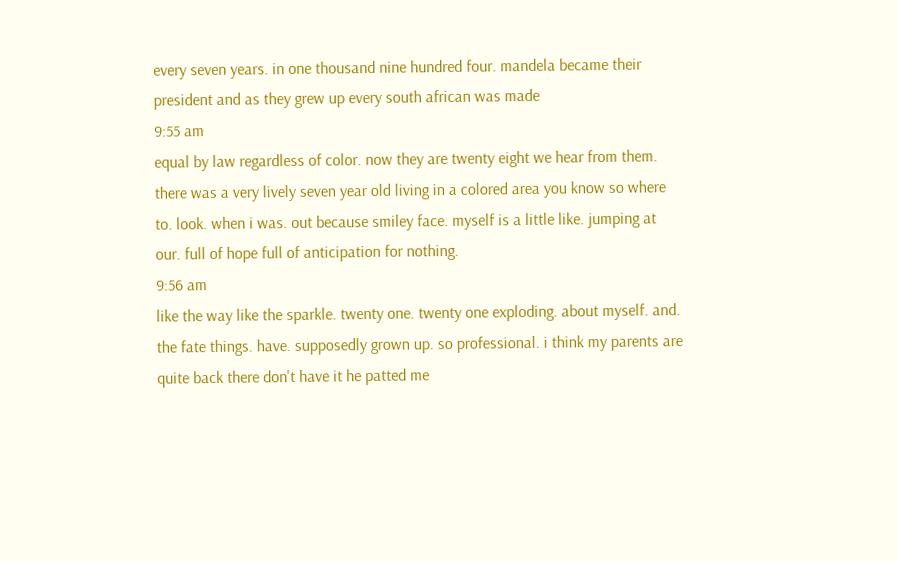every seven years. in one thousand nine hundred four. mandela became their president and as they grew up every south african was made
9:55 am
equal by law regardless of color. now they are twenty eight we hear from them. there was a very lively seven year old living in a colored area you know so where to. look. when i was. out because smiley face. myself is a little like. jumping at our. full of hope full of anticipation for nothing.
9:56 am
like the way like the sparkle. twenty one. twenty one exploding. about myself. and. the fate things. have. supposedly grown up. so professional. i think my parents are quite back there don't have it he patted me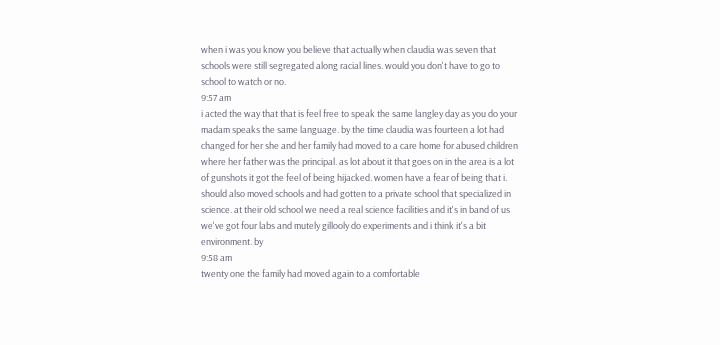when i was you know you believe that actually when claudia was seven that schools were still segregated along racial lines. would you don't have to go to school to watch or no.
9:57 am
i acted the way that that is feel free to speak the same langley day as you do your madam speaks the same language. by the time claudia was fourteen a lot had changed for her she and her family had moved to a care home for abused children where her father was the principal. as lot about it that goes on in the area is a lot of gunshots it got the feel of being hijacked. women have a fear of being that i. should also moved schools and had gotten to a private school that specialized in science. at their old school we need a real science facilities and it's in band of us we've got four labs and mutely gillooly do experiments and i think it's a bit environment. by
9:58 am
twenty one the family had moved again to a comfortable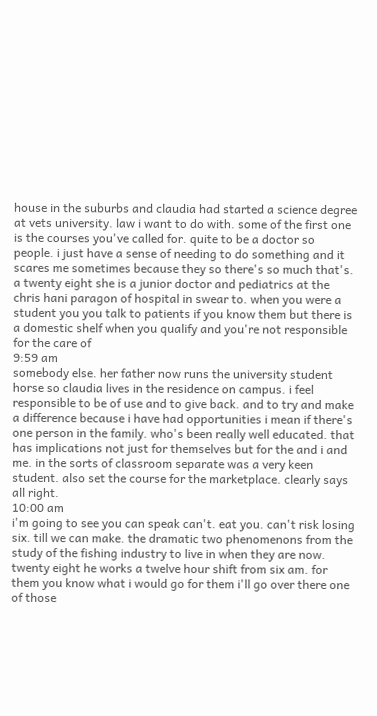house in the suburbs and claudia had started a science degree at vets university. law i want to do with. some of the first one is the courses you've called for. quite to be a doctor so people. i just have a sense of needing to do something and it scares me sometimes because they so there's so much that's. a twenty eight she is a junior doctor and pediatrics at the chris hani paragon of hospital in swear to. when you were a student you you talk to patients if you know them but there is a domestic shelf when you qualify and you're not responsible for the care of
9:59 am
somebody else. her father now runs the university student horse so claudia lives in the residence on campus. i feel responsible to be of use and to give back. and to try and make a difference because i have had opportunities i mean if there's one person in the family. who's been really well educated. that has implications not just for themselves but for the and i and me. in the sorts of classroom separate was a very keen student. also set the course for the marketplace. clearly says all right.
10:00 am
i'm going to see you can speak can't. eat you. can't risk losing six. till we can make. the dramatic two phenomenons from the study of the fishing industry to live in when they are now. twenty eight he works a twelve hour shift from six am. for them you know what i would go for them i'll go over there one of those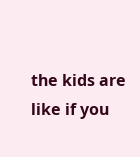the kids are like if you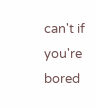can't if you're bored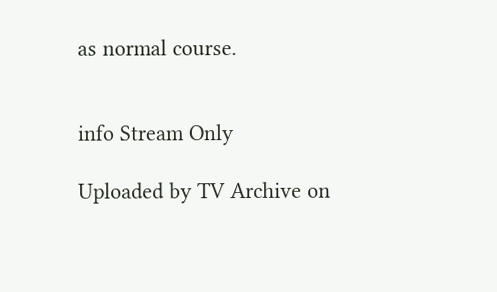as normal course.


info Stream Only

Uploaded by TV Archive on